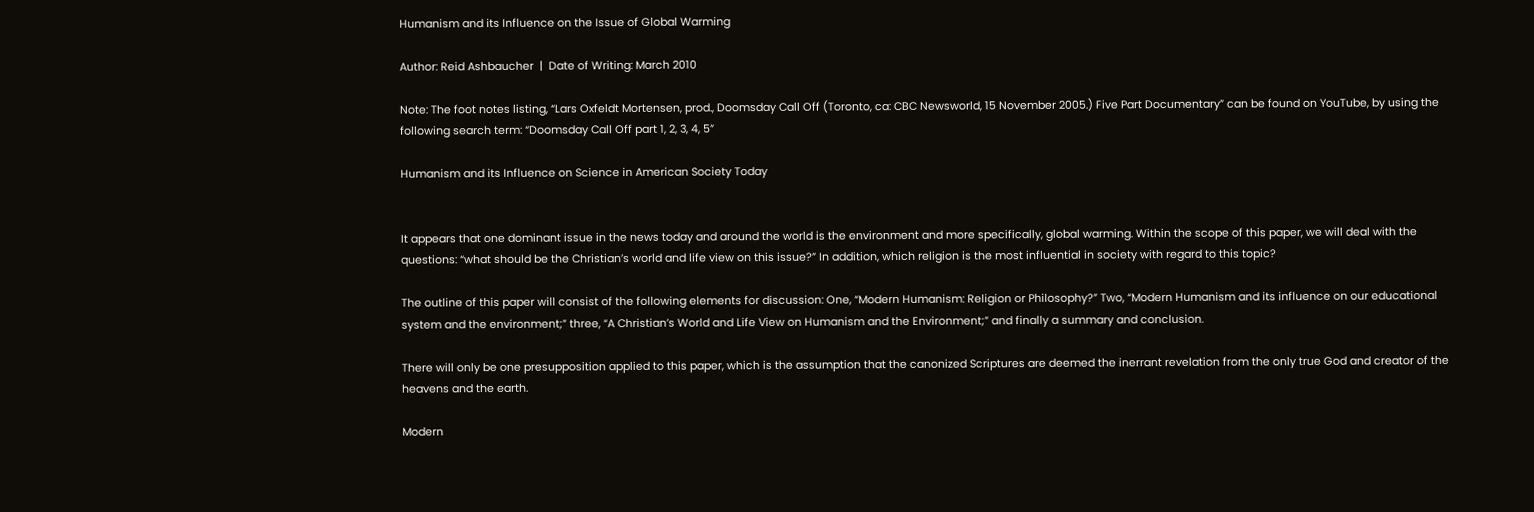Humanism and its Influence on the Issue of Global Warming

Author: Reid Ashbaucher  |  Date of Writing: March 2010

Note: The foot notes listing, “Lars Oxfeldt Mortensen, prod., Doomsday Call Off (Toronto, ca: CBC Newsworld, 15 November 2005.) Five Part Documentary” can be found on YouTube, by using the following search term: “Doomsday Call Off part 1, 2, 3, 4, 5”

Humanism and its Influence on Science in American Society Today


It appears that one dominant issue in the news today and around the world is the environment and more specifically, global warming. Within the scope of this paper, we will deal with the questions: “what should be the Christian’s world and life view on this issue?” In addition, which religion is the most influential in society with regard to this topic?

The outline of this paper will consist of the following elements for discussion: One, “Modern Humanism: Religion or Philosophy?” Two, “Modern Humanism and its influence on our educational system and the environment;” three, “A Christian’s World and Life View on Humanism and the Environment;” and finally a summary and conclusion.

There will only be one presupposition applied to this paper, which is the assumption that the canonized Scriptures are deemed the inerrant revelation from the only true God and creator of the heavens and the earth.

Modern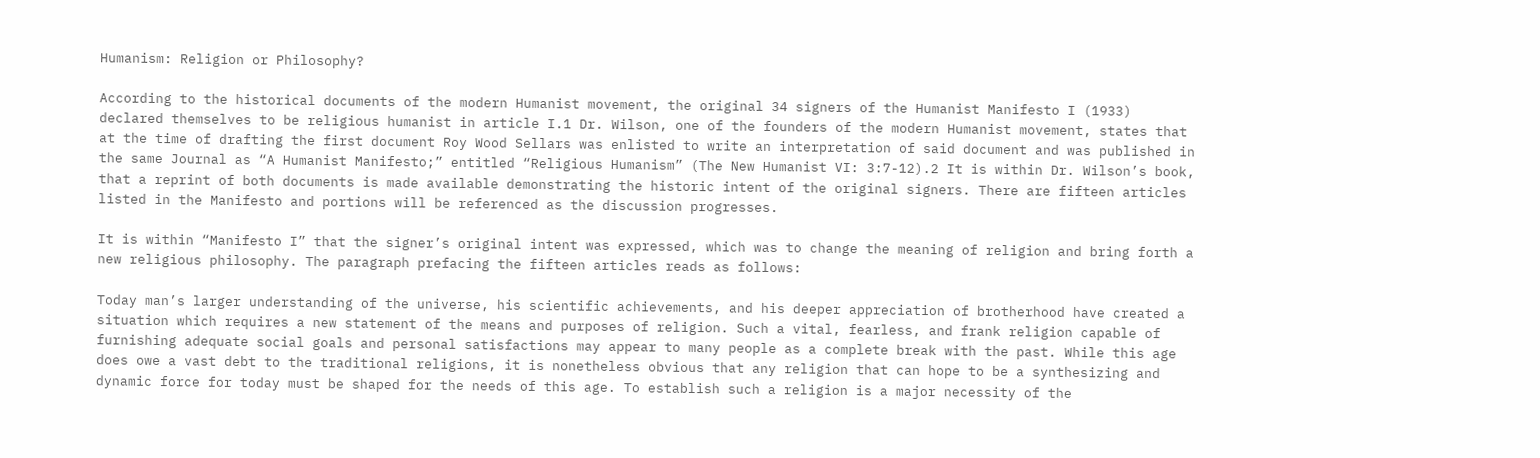Humanism: Religion or Philosophy?

According to the historical documents of the modern Humanist movement, the original 34 signers of the Humanist Manifesto I (1933) declared themselves to be religious humanist in article I.1 Dr. Wilson, one of the founders of the modern Humanist movement, states that at the time of drafting the first document Roy Wood Sellars was enlisted to write an interpretation of said document and was published in the same Journal as “A Humanist Manifesto;” entitled “Religious Humanism” (The New Humanist VI: 3:7-12).2 It is within Dr. Wilson’s book, that a reprint of both documents is made available demonstrating the historic intent of the original signers. There are fifteen articles listed in the Manifesto and portions will be referenced as the discussion progresses.

It is within “Manifesto I” that the signer’s original intent was expressed, which was to change the meaning of religion and bring forth a new religious philosophy. The paragraph prefacing the fifteen articles reads as follows:

Today man’s larger understanding of the universe, his scientific achievements, and his deeper appreciation of brotherhood have created a situation which requires a new statement of the means and purposes of religion. Such a vital, fearless, and frank religion capable of furnishing adequate social goals and personal satisfactions may appear to many people as a complete break with the past. While this age does owe a vast debt to the traditional religions, it is nonetheless obvious that any religion that can hope to be a synthesizing and dynamic force for today must be shaped for the needs of this age. To establish such a religion is a major necessity of the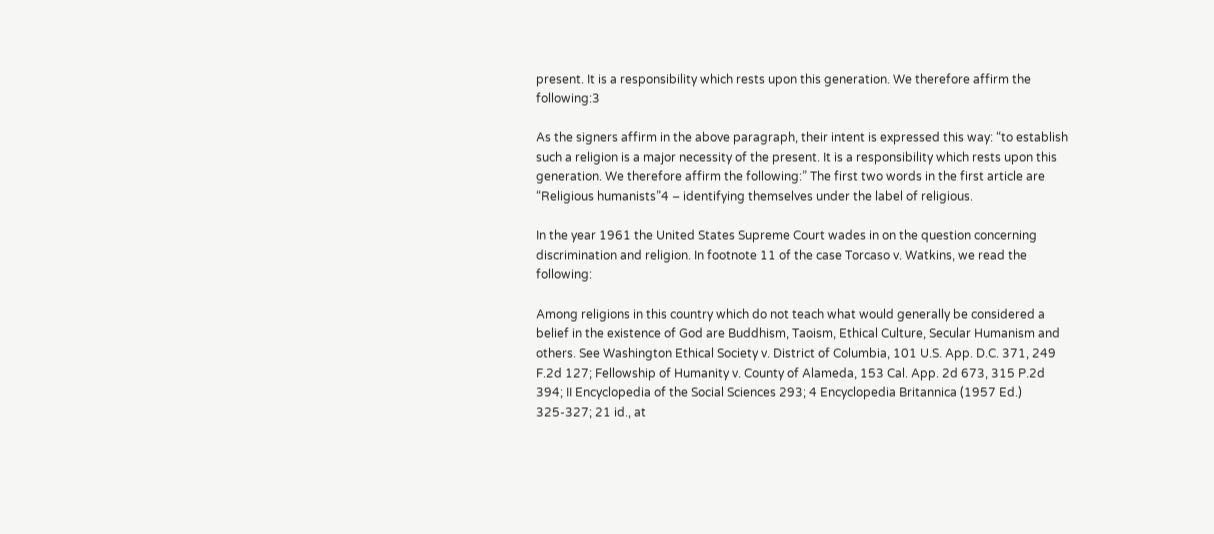present. It is a responsibility which rests upon this generation. We therefore affirm the following:3

As the signers affirm in the above paragraph, their intent is expressed this way: “to establish such a religion is a major necessity of the present. It is a responsibility which rests upon this generation. We therefore affirm the following:” The first two words in the first article are “Religious humanists”4 – identifying themselves under the label of religious.

In the year 1961 the United States Supreme Court wades in on the question concerning discrimination and religion. In footnote 11 of the case Torcaso v. Watkins, we read the following:

Among religions in this country which do not teach what would generally be considered a belief in the existence of God are Buddhism, Taoism, Ethical Culture, Secular Humanism and others. See Washington Ethical Society v. District of Columbia, 101 U.S. App. D.C. 371, 249 F.2d 127; Fellowship of Humanity v. County of Alameda, 153 Cal. App. 2d 673, 315 P.2d 394; II Encyclopedia of the Social Sciences 293; 4 Encyclopedia Britannica (1957 Ed.) 325-327; 21 id., at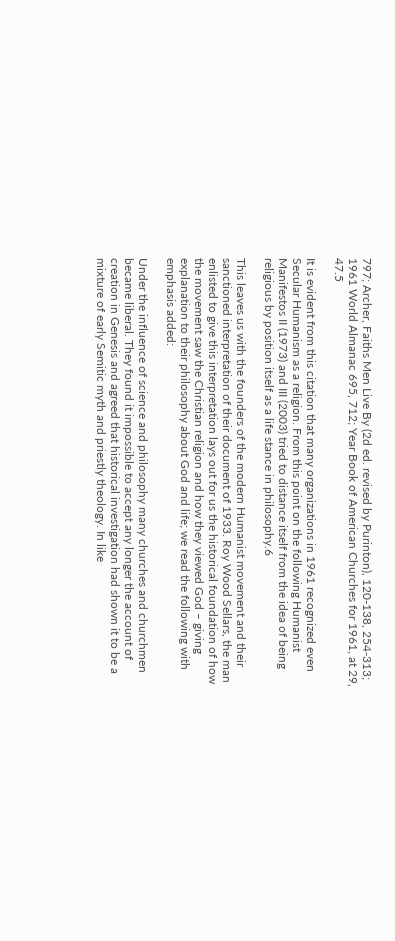797; Archer, Faiths Men Live By (2d ed. revised by Purinton), 120-138, 254-313; 1961 World Almanac 695, 712; Year Book of American Churches for 1961, at 29, 47.5

It is evident from this citation that many organizations in 1961 recognized even Secular Humanism as a religion. From this point on the following Humanist Manifestos II (1973) and III (2003) tried to distance itself from the idea of being religious by position itself as a life stance in philosophy.6

This leaves us with the founders of the modern Humanist movement and their sanctioned interpretation of their document of 1933. Roy Wood Sellars, the man enlisted to give this interpretation lays out for us the historical foundation of how the movement saw the Christian religion and how they viewed God – giving explanation to their philosophy about God and life; we read the following with emphasis added:

Under the influence of science and philosophy many churches and churchmen became liberal. They found it impossible to accept any longer the account of creation in Genesis and agreed that historical investigation had shown it to be a mixture of early Semitic myth and priestly theology. In like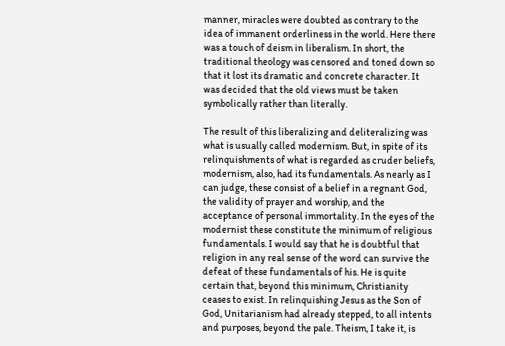manner, miracles were doubted as contrary to the idea of immanent orderliness in the world. Here there was a touch of deism in liberalism. In short, the traditional theology was censored and toned down so that it lost its dramatic and concrete character. It was decided that the old views must be taken symbolically rather than literally.

The result of this liberalizing and deliteralizing was what is usually called modernism. But, in spite of its relinquishments of what is regarded as cruder beliefs, modernism, also, had its fundamentals. As nearly as I can judge, these consist of a belief in a regnant God, the validity of prayer and worship, and the acceptance of personal immortality. In the eyes of the modernist these constitute the minimum of religious fundamentals. I would say that he is doubtful that religion in any real sense of the word can survive the defeat of these fundamentals of his. He is quite certain that, beyond this minimum, Christianity ceases to exist. In relinquishing Jesus as the Son of God, Unitarianism had already stepped, to all intents and purposes, beyond the pale. Theism, I take it, is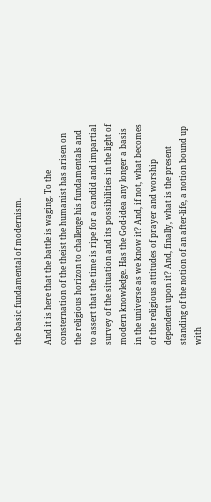the basic fundamental of modernism.

And it is here that the battle is waging. To the consternation of the theist the humanist has arisen on the religious horizon to challenge his fundamentals and to assert that the time is ripe for a candid and impartial survey of the situation and its possibilities in the light of modern knowledge. Has the God-idea any longer a basis in the universe as we know it? And, if not, what becomes of the religious attitudes of prayer and worship dependent upon it? And, finally, what is the present standing of the notion of an after-life, a notion bound up with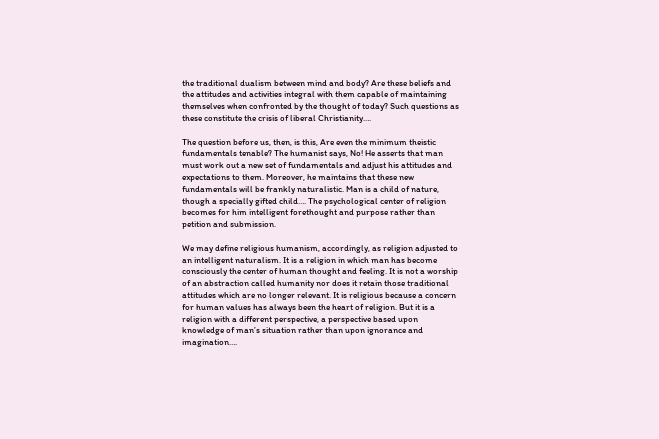the traditional dualism between mind and body? Are these beliefs and the attitudes and activities integral with them capable of maintaining themselves when confronted by the thought of today? Such questions as these constitute the crisis of liberal Christianity….

The question before us, then, is this, Are even the minimum theistic fundamentals tenable? The humanist says, No! He asserts that man must work out a new set of fundamentals and adjust his attitudes and expectations to them. Moreover, he maintains that these new fundamentals will be frankly naturalistic. Man is a child of nature, though a specially gifted child…. The psychological center of religion becomes for him intelligent forethought and purpose rather than petition and submission.

We may define religious humanism, accordingly, as religion adjusted to an intelligent naturalism. It is a religion in which man has become consciously the center of human thought and feeling. It is not a worship of an abstraction called humanity nor does it retain those traditional attitudes which are no longer relevant. It is religious because a concern for human values has always been the heart of religion. But it is a religion with a different perspective, a perspective based upon knowledge of man’s situation rather than upon ignorance and imagination….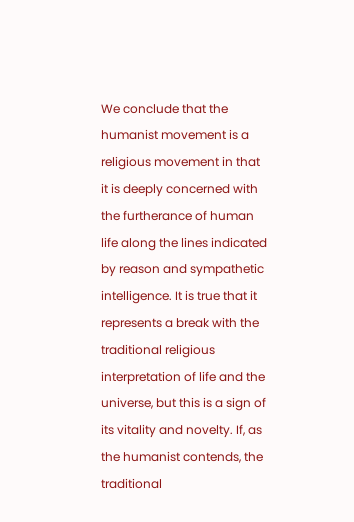We conclude that the humanist movement is a religious movement in that it is deeply concerned with the furtherance of human life along the lines indicated by reason and sympathetic intelligence. It is true that it represents a break with the traditional religious interpretation of life and the universe, but this is a sign of its vitality and novelty. If, as the humanist contends, the traditional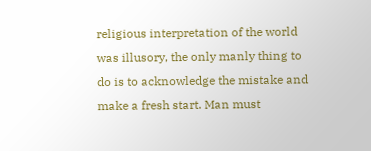religious interpretation of the world was illusory, the only manly thing to do is to acknowledge the mistake and make a fresh start. Man must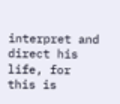interpret and direct his life, for this is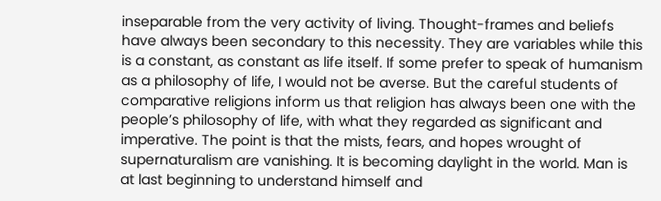inseparable from the very activity of living. Thought-frames and beliefs have always been secondary to this necessity. They are variables while this is a constant, as constant as life itself. If some prefer to speak of humanism as a philosophy of life, I would not be averse. But the careful students of comparative religions inform us that religion has always been one with the people’s philosophy of life, with what they regarded as significant and imperative. The point is that the mists, fears, and hopes wrought of supernaturalism are vanishing. It is becoming daylight in the world. Man is at last beginning to understand himself and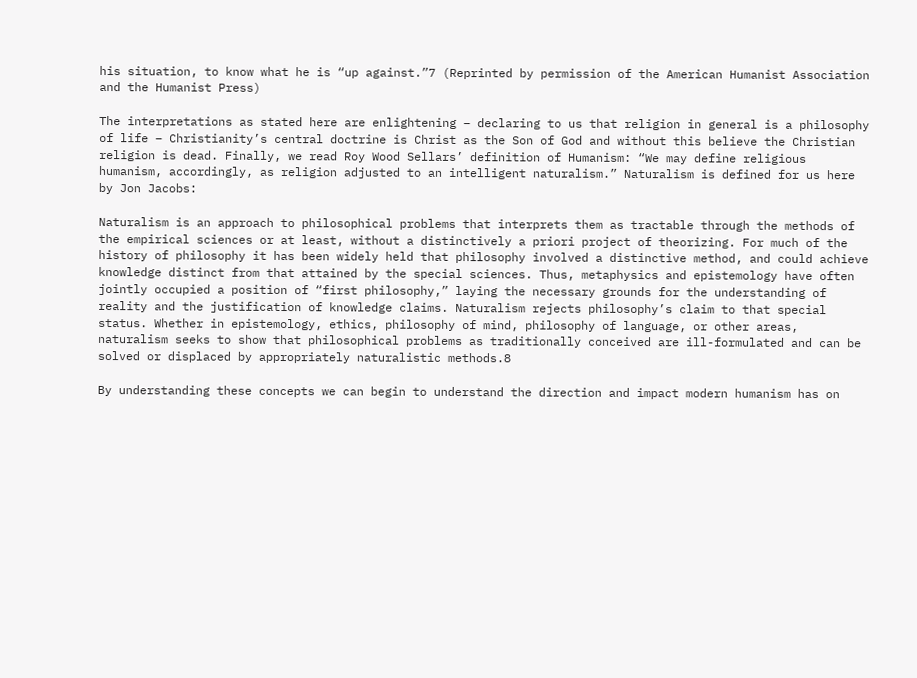his situation, to know what he is “up against.”7 (Reprinted by permission of the American Humanist Association and the Humanist Press)

The interpretations as stated here are enlightening – declaring to us that religion in general is a philosophy of life – Christianity’s central doctrine is Christ as the Son of God and without this believe the Christian religion is dead. Finally, we read Roy Wood Sellars’ definition of Humanism: “We may define religious humanism, accordingly, as religion adjusted to an intelligent naturalism.” Naturalism is defined for us here by Jon Jacobs:

Naturalism is an approach to philosophical problems that interprets them as tractable through the methods of the empirical sciences or at least, without a distinctively a priori project of theorizing. For much of the history of philosophy it has been widely held that philosophy involved a distinctive method, and could achieve knowledge distinct from that attained by the special sciences. Thus, metaphysics and epistemology have often jointly occupied a position of “first philosophy,” laying the necessary grounds for the understanding of reality and the justification of knowledge claims. Naturalism rejects philosophy’s claim to that special status. Whether in epistemology, ethics, philosophy of mind, philosophy of language, or other areas, naturalism seeks to show that philosophical problems as traditionally conceived are ill-formulated and can be solved or displaced by appropriately naturalistic methods.8

By understanding these concepts we can begin to understand the direction and impact modern humanism has on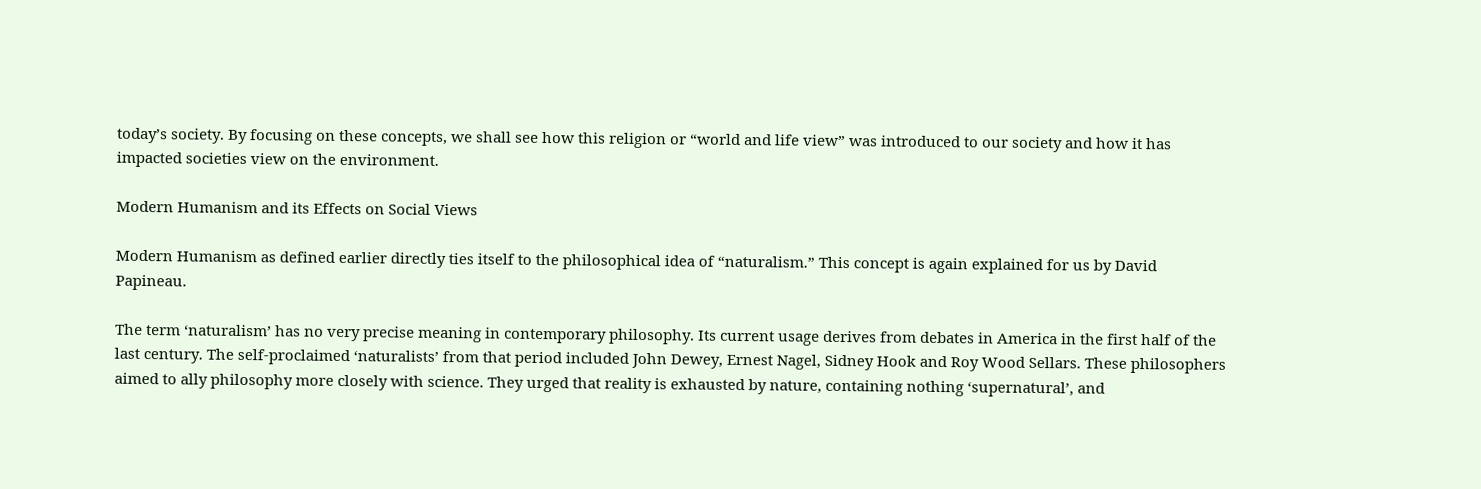today’s society. By focusing on these concepts, we shall see how this religion or “world and life view” was introduced to our society and how it has impacted societies view on the environment.

Modern Humanism and its Effects on Social Views

Modern Humanism as defined earlier directly ties itself to the philosophical idea of “naturalism.” This concept is again explained for us by David Papineau.

The term ‘naturalism’ has no very precise meaning in contemporary philosophy. Its current usage derives from debates in America in the first half of the last century. The self-proclaimed ‘naturalists’ from that period included John Dewey, Ernest Nagel, Sidney Hook and Roy Wood Sellars. These philosophers aimed to ally philosophy more closely with science. They urged that reality is exhausted by nature, containing nothing ‘supernatural’, and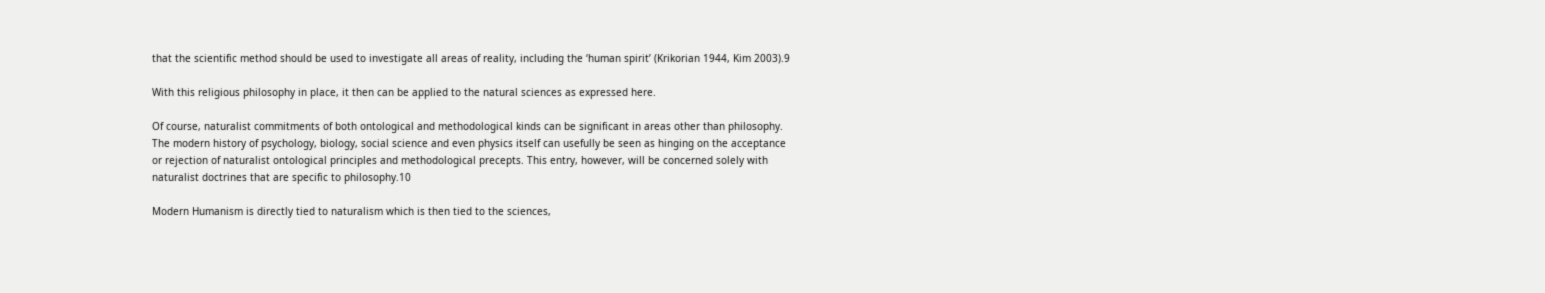that the scientific method should be used to investigate all areas of reality, including the ‘human spirit’ (Krikorian 1944, Kim 2003).9

With this religious philosophy in place, it then can be applied to the natural sciences as expressed here.

Of course, naturalist commitments of both ontological and methodological kinds can be significant in areas other than philosophy. The modern history of psychology, biology, social science and even physics itself can usefully be seen as hinging on the acceptance or rejection of naturalist ontological principles and methodological precepts. This entry, however, will be concerned solely with naturalist doctrines that are specific to philosophy.10

Modern Humanism is directly tied to naturalism which is then tied to the sciences,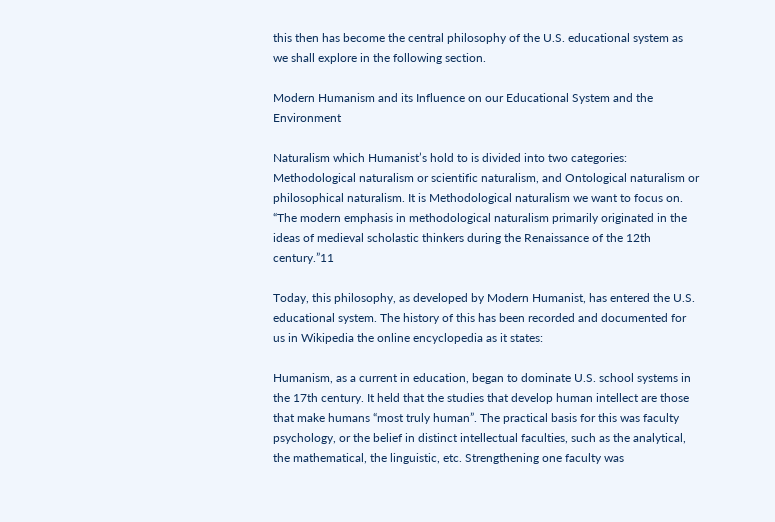this then has become the central philosophy of the U.S. educational system as we shall explore in the following section.

Modern Humanism and its Influence on our Educational System and the Environment

Naturalism which Humanist’s hold to is divided into two categories: Methodological naturalism or scientific naturalism, and Ontological naturalism or philosophical naturalism. It is Methodological naturalism we want to focus on. “The modern emphasis in methodological naturalism primarily originated in the ideas of medieval scholastic thinkers during the Renaissance of the 12th century.”11

Today, this philosophy, as developed by Modern Humanist, has entered the U.S. educational system. The history of this has been recorded and documented for us in Wikipedia the online encyclopedia as it states:

Humanism, as a current in education, began to dominate U.S. school systems in the 17th century. It held that the studies that develop human intellect are those that make humans “most truly human”. The practical basis for this was faculty psychology, or the belief in distinct intellectual faculties, such as the analytical, the mathematical, the linguistic, etc. Strengthening one faculty was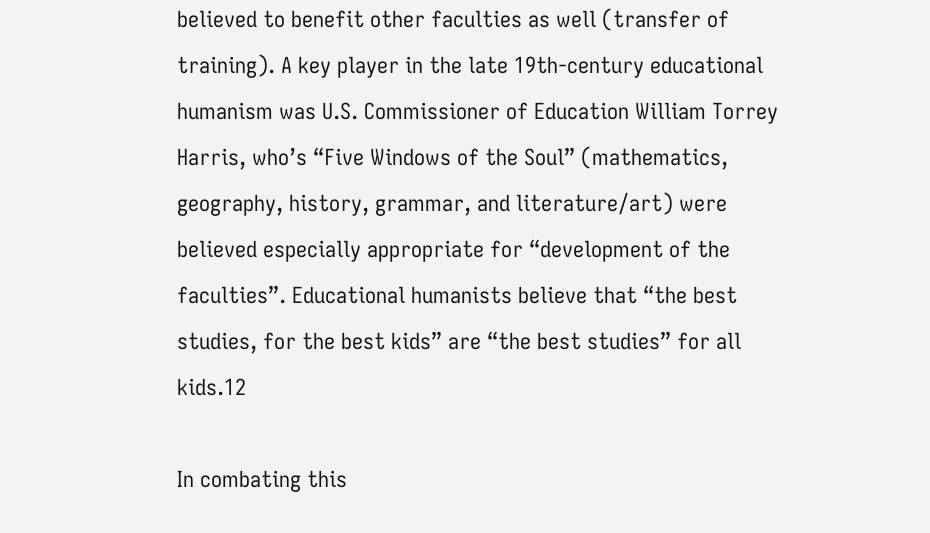believed to benefit other faculties as well (transfer of training). A key player in the late 19th-century educational humanism was U.S. Commissioner of Education William Torrey Harris, who’s “Five Windows of the Soul” (mathematics, geography, history, grammar, and literature/art) were believed especially appropriate for “development of the faculties”. Educational humanists believe that “the best studies, for the best kids” are “the best studies” for all kids.12

In combating this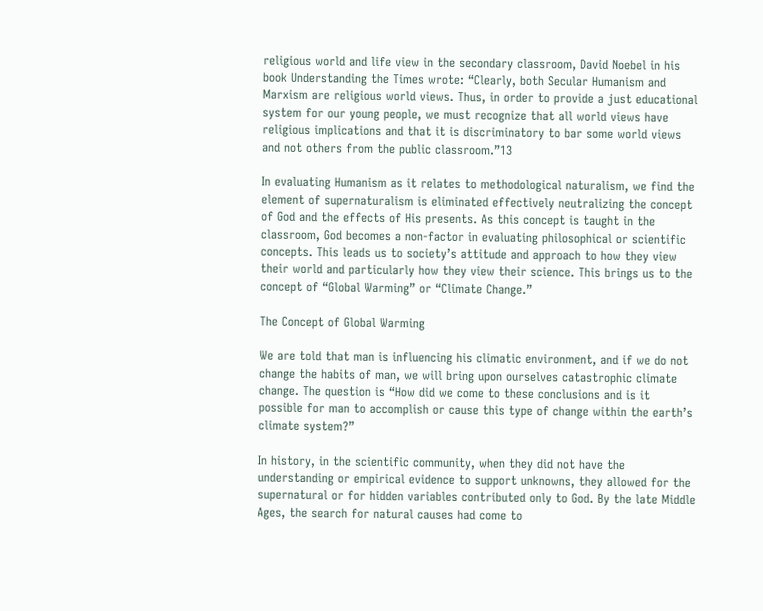religious world and life view in the secondary classroom, David Noebel in his book Understanding the Times wrote: “Clearly, both Secular Humanism and Marxism are religious world views. Thus, in order to provide a just educational system for our young people, we must recognize that all world views have religious implications and that it is discriminatory to bar some world views and not others from the public classroom.”13

In evaluating Humanism as it relates to methodological naturalism, we find the element of supernaturalism is eliminated effectively neutralizing the concept of God and the effects of His presents. As this concept is taught in the classroom, God becomes a non-factor in evaluating philosophical or scientific concepts. This leads us to society’s attitude and approach to how they view their world and particularly how they view their science. This brings us to the concept of “Global Warming” or “Climate Change.”

The Concept of Global Warming

We are told that man is influencing his climatic environment, and if we do not change the habits of man, we will bring upon ourselves catastrophic climate change. The question is “How did we come to these conclusions and is it possible for man to accomplish or cause this type of change within the earth’s climate system?”

In history, in the scientific community, when they did not have the understanding or empirical evidence to support unknowns, they allowed for the supernatural or for hidden variables contributed only to God. By the late Middle Ages, the search for natural causes had come to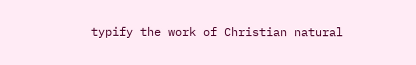typify the work of Christian natural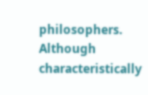philosophers. Although characteristically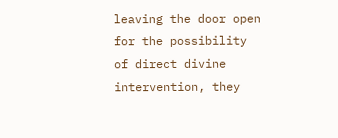leaving the door open for the possibility of direct divine intervention, they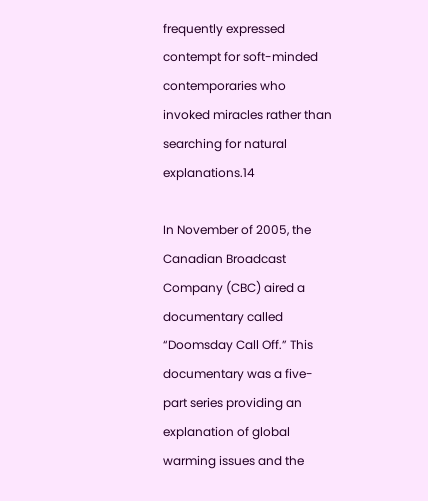frequently expressed contempt for soft-minded contemporaries who invoked miracles rather than searching for natural explanations.14

In November of 2005, the Canadian Broadcast Company (CBC) aired a documentary called “Doomsday Call Off.” This documentary was a five-part series providing an explanation of global warming issues and the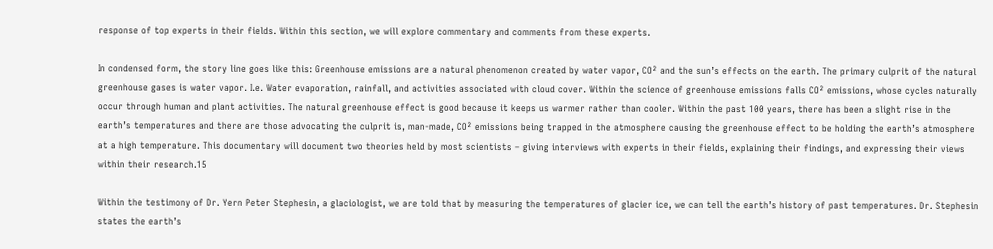response of top experts in their fields. Within this section, we will explore commentary and comments from these experts.

In condensed form, the story line goes like this: Greenhouse emissions are a natural phenomenon created by water vapor, CO² and the sun’s effects on the earth. The primary culprit of the natural greenhouse gases is water vapor. I.e. Water evaporation, rainfall, and activities associated with cloud cover. Within the science of greenhouse emissions falls CO² emissions, whose cycles naturally occur through human and plant activities. The natural greenhouse effect is good because it keeps us warmer rather than cooler. Within the past 100 years, there has been a slight rise in the earth’s temperatures and there are those advocating the culprit is, man-made, CO² emissions being trapped in the atmosphere causing the greenhouse effect to be holding the earth’s atmosphere at a high temperature. This documentary will document two theories held by most scientists – giving interviews with experts in their fields, explaining their findings, and expressing their views within their research.15

Within the testimony of Dr. Yern Peter Stephesin, a glaciologist, we are told that by measuring the temperatures of glacier ice, we can tell the earth’s history of past temperatures. Dr. Stephesin states the earth’s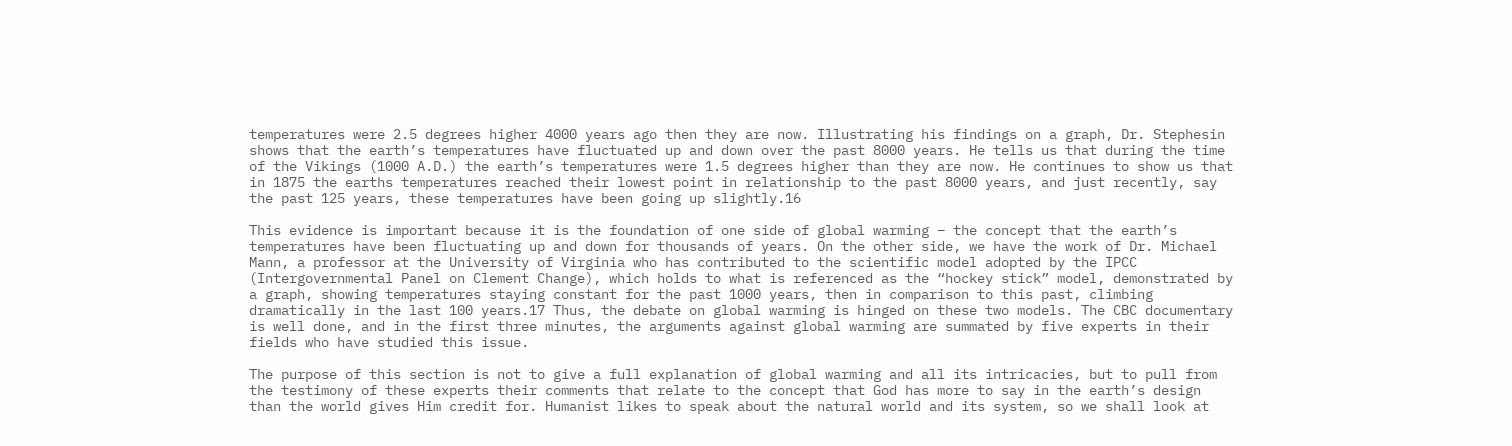temperatures were 2.5 degrees higher 4000 years ago then they are now. Illustrating his findings on a graph, Dr. Stephesin shows that the earth’s temperatures have fluctuated up and down over the past 8000 years. He tells us that during the time of the Vikings (1000 A.D.) the earth’s temperatures were 1.5 degrees higher than they are now. He continues to show us that in 1875 the earths temperatures reached their lowest point in relationship to the past 8000 years, and just recently, say the past 125 years, these temperatures have been going up slightly.16

This evidence is important because it is the foundation of one side of global warming – the concept that the earth’s temperatures have been fluctuating up and down for thousands of years. On the other side, we have the work of Dr. Michael Mann, a professor at the University of Virginia who has contributed to the scientific model adopted by the IPCC (Intergovernmental Panel on Clement Change), which holds to what is referenced as the “hockey stick” model, demonstrated by a graph, showing temperatures staying constant for the past 1000 years, then in comparison to this past, climbing dramatically in the last 100 years.17 Thus, the debate on global warming is hinged on these two models. The CBC documentary is well done, and in the first three minutes, the arguments against global warming are summated by five experts in their fields who have studied this issue.

The purpose of this section is not to give a full explanation of global warming and all its intricacies, but to pull from the testimony of these experts their comments that relate to the concept that God has more to say in the earth’s design than the world gives Him credit for. Humanist likes to speak about the natural world and its system, so we shall look at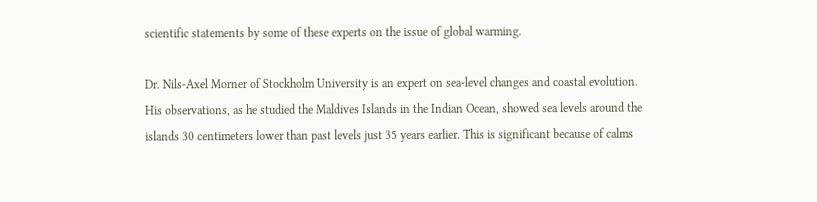scientific statements by some of these experts on the issue of global warming.

Dr. Nils-Axel Morner of Stockholm University is an expert on sea-level changes and coastal evolution. His observations, as he studied the Maldives Islands in the Indian Ocean, showed sea levels around the islands 30 centimeters lower than past levels just 35 years earlier. This is significant because of calms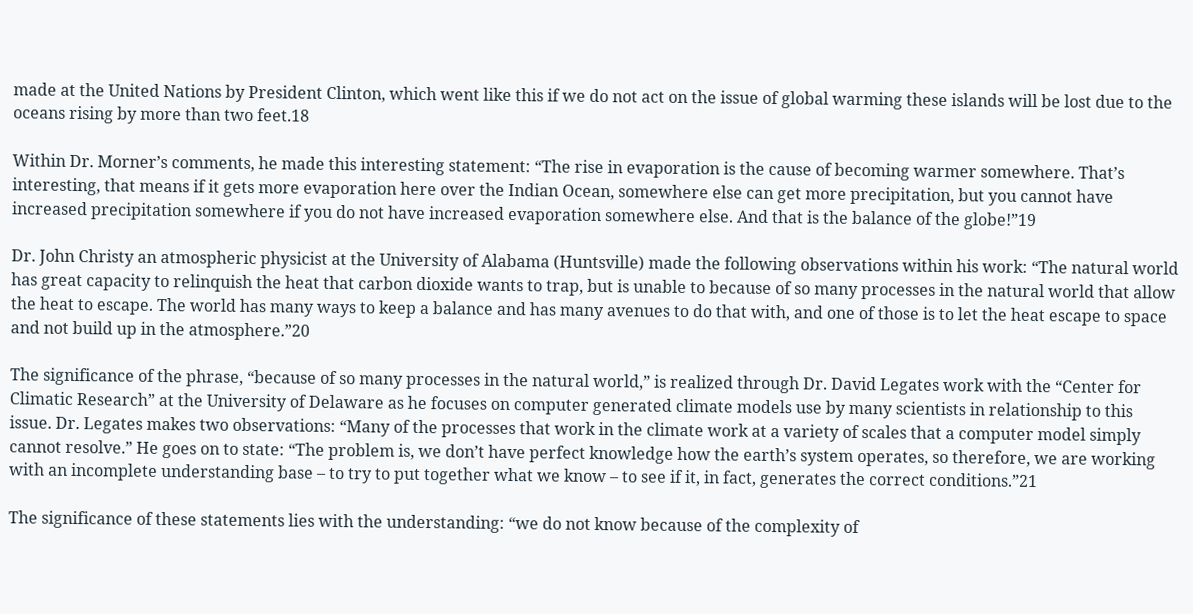made at the United Nations by President Clinton, which went like this if we do not act on the issue of global warming these islands will be lost due to the oceans rising by more than two feet.18

Within Dr. Morner’s comments, he made this interesting statement: “The rise in evaporation is the cause of becoming warmer somewhere. That’s interesting, that means if it gets more evaporation here over the Indian Ocean, somewhere else can get more precipitation, but you cannot have increased precipitation somewhere if you do not have increased evaporation somewhere else. And that is the balance of the globe!”19

Dr. John Christy an atmospheric physicist at the University of Alabama (Huntsville) made the following observations within his work: “The natural world has great capacity to relinquish the heat that carbon dioxide wants to trap, but is unable to because of so many processes in the natural world that allow the heat to escape. The world has many ways to keep a balance and has many avenues to do that with, and one of those is to let the heat escape to space and not build up in the atmosphere.”20

The significance of the phrase, “because of so many processes in the natural world,” is realized through Dr. David Legates work with the “Center for Climatic Research” at the University of Delaware as he focuses on computer generated climate models use by many scientists in relationship to this issue. Dr. Legates makes two observations: “Many of the processes that work in the climate work at a variety of scales that a computer model simply cannot resolve.” He goes on to state: “The problem is, we don’t have perfect knowledge how the earth’s system operates, so therefore, we are working with an incomplete understanding base – to try to put together what we know – to see if it, in fact, generates the correct conditions.”21

The significance of these statements lies with the understanding: “we do not know because of the complexity of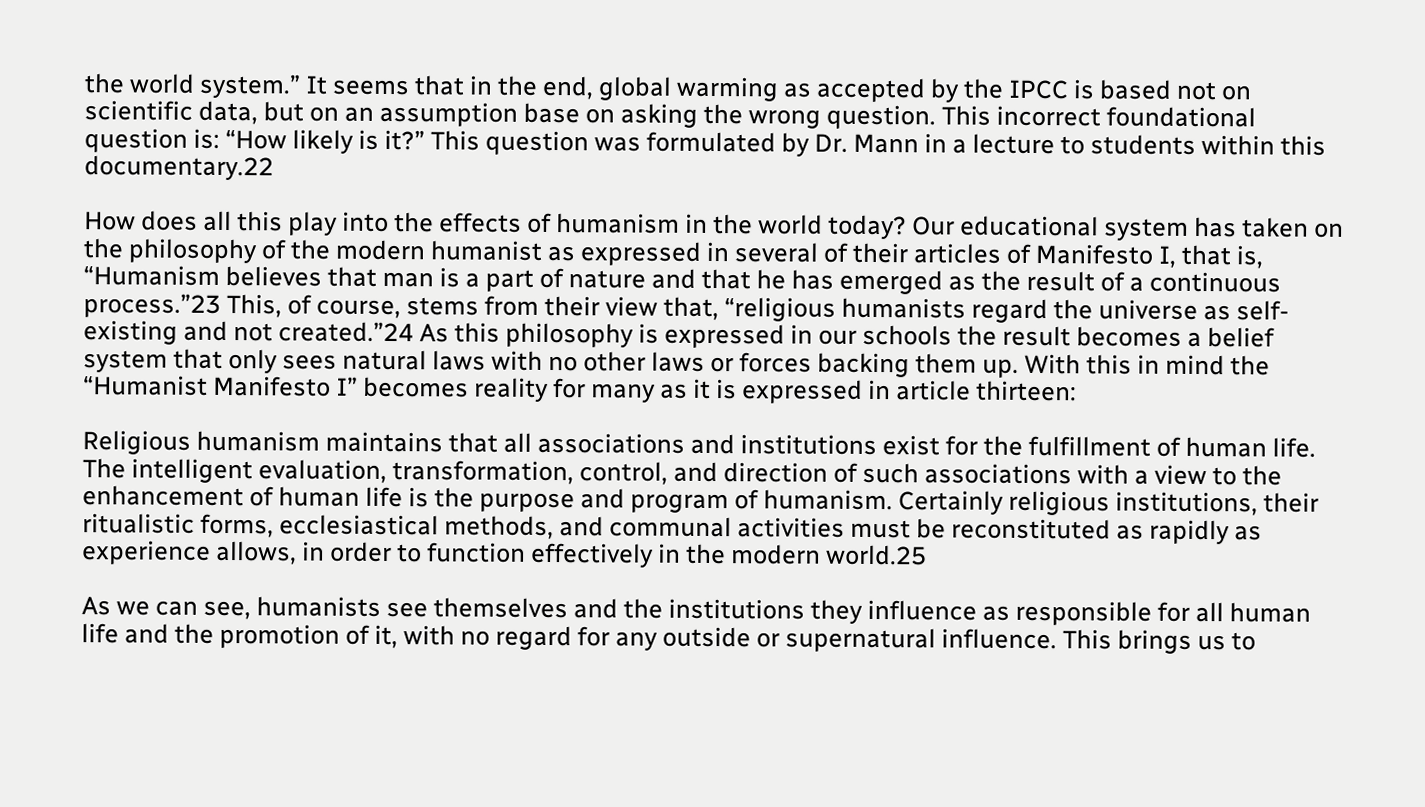the world system.” It seems that in the end, global warming as accepted by the IPCC is based not on scientific data, but on an assumption base on asking the wrong question. This incorrect foundational question is: “How likely is it?” This question was formulated by Dr. Mann in a lecture to students within this documentary.22

How does all this play into the effects of humanism in the world today? Our educational system has taken on the philosophy of the modern humanist as expressed in several of their articles of Manifesto I, that is, “Humanism believes that man is a part of nature and that he has emerged as the result of a continuous process.”23 This, of course, stems from their view that, “religious humanists regard the universe as self-existing and not created.”24 As this philosophy is expressed in our schools the result becomes a belief system that only sees natural laws with no other laws or forces backing them up. With this in mind the “Humanist Manifesto I” becomes reality for many as it is expressed in article thirteen:

Religious humanism maintains that all associations and institutions exist for the fulfillment of human life. The intelligent evaluation, transformation, control, and direction of such associations with a view to the enhancement of human life is the purpose and program of humanism. Certainly religious institutions, their ritualistic forms, ecclesiastical methods, and communal activities must be reconstituted as rapidly as experience allows, in order to function effectively in the modern world.25

As we can see, humanists see themselves and the institutions they influence as responsible for all human life and the promotion of it, with no regard for any outside or supernatural influence. This brings us to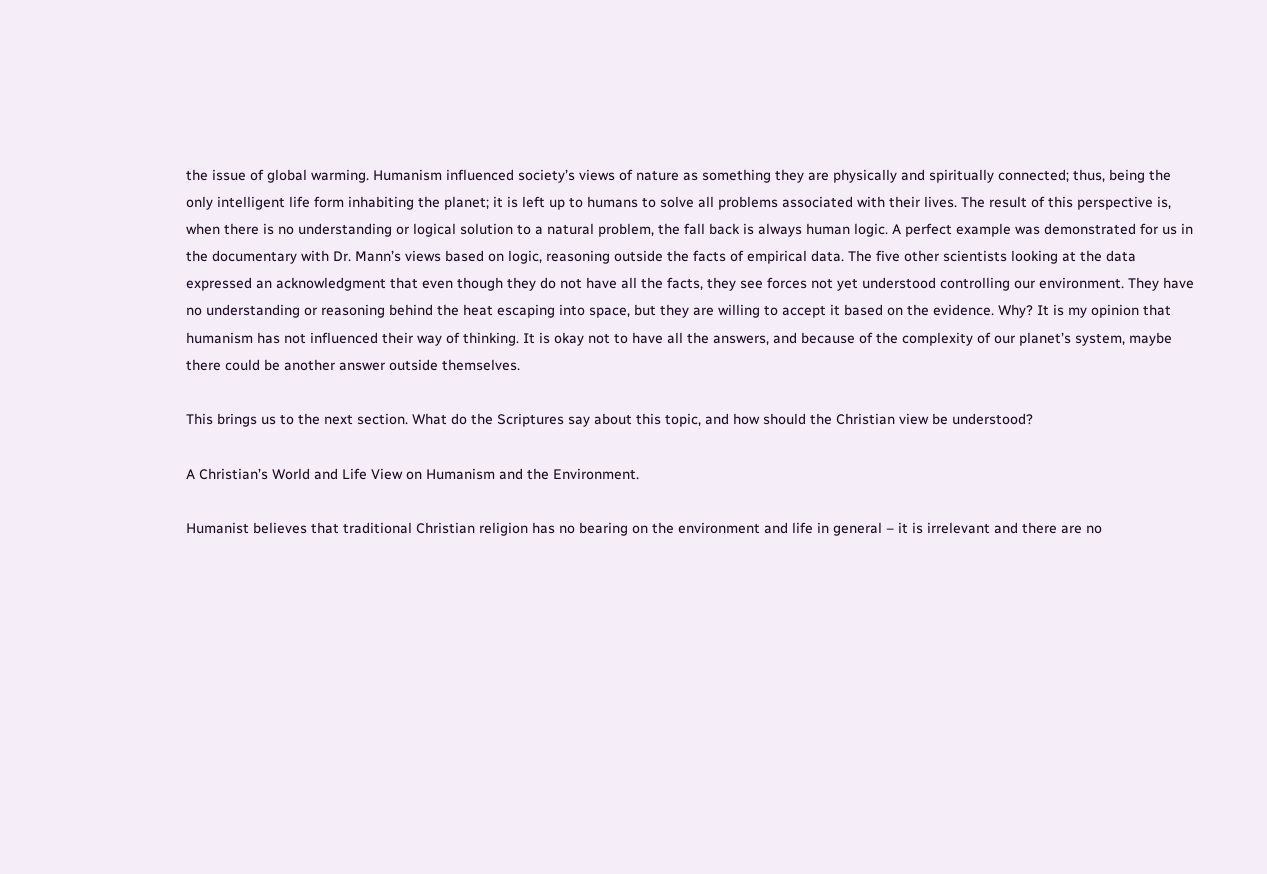the issue of global warming. Humanism influenced society’s views of nature as something they are physically and spiritually connected; thus, being the only intelligent life form inhabiting the planet; it is left up to humans to solve all problems associated with their lives. The result of this perspective is, when there is no understanding or logical solution to a natural problem, the fall back is always human logic. A perfect example was demonstrated for us in the documentary with Dr. Mann’s views based on logic, reasoning outside the facts of empirical data. The five other scientists looking at the data expressed an acknowledgment that even though they do not have all the facts, they see forces not yet understood controlling our environment. They have no understanding or reasoning behind the heat escaping into space, but they are willing to accept it based on the evidence. Why? It is my opinion that humanism has not influenced their way of thinking. It is okay not to have all the answers, and because of the complexity of our planet’s system, maybe there could be another answer outside themselves.

This brings us to the next section. What do the Scriptures say about this topic, and how should the Christian view be understood?

A Christian’s World and Life View on Humanism and the Environment.

Humanist believes that traditional Christian religion has no bearing on the environment and life in general – it is irrelevant and there are no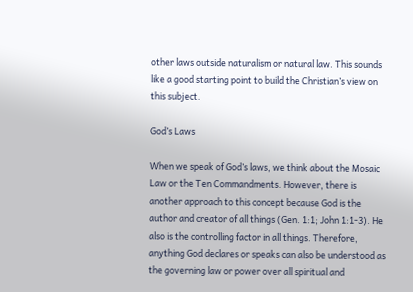other laws outside naturalism or natural law. This sounds like a good starting point to build the Christian’s view on this subject.

God’s Laws

When we speak of God’s laws, we think about the Mosaic Law or the Ten Commandments. However, there is another approach to this concept because God is the author and creator of all things (Gen. 1:1; John 1:1-3). He also is the controlling factor in all things. Therefore, anything God declares or speaks can also be understood as the governing law or power over all spiritual and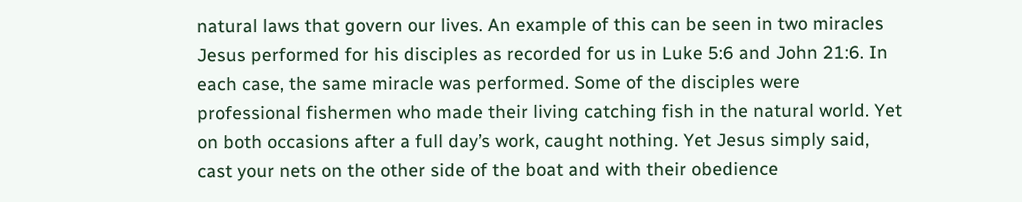natural laws that govern our lives. An example of this can be seen in two miracles Jesus performed for his disciples as recorded for us in Luke 5:6 and John 21:6. In each case, the same miracle was performed. Some of the disciples were professional fishermen who made their living catching fish in the natural world. Yet on both occasions after a full day’s work, caught nothing. Yet Jesus simply said, cast your nets on the other side of the boat and with their obedience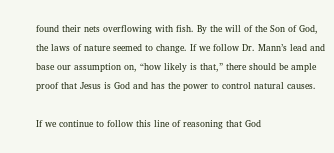found their nets overflowing with fish. By the will of the Son of God, the laws of nature seemed to change. If we follow Dr. Mann’s lead and base our assumption on, “how likely is that,” there should be ample proof that Jesus is God and has the power to control natural causes.

If we continue to follow this line of reasoning that God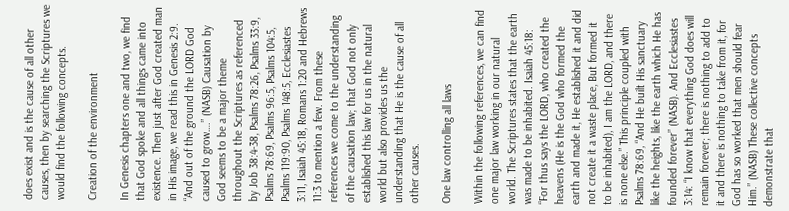does exist and is the cause of all other causes, then by searching the Scriptures we would find the following concepts.

Creation of the environment

In Genesis chapters one and two, we find that God spoke and all things came into existence. Then just after God created man in His image, we read this in Genesis 2:9. “And out of the ground the LORD God caused to grow….” (NASB) Causation by God seems to be a major theme throughout the Scriptures as referenced by Job 38:4-38, Psalms 78:26, Psalms 33:9, Psalms 78:69, Psalms 96:5, Psalms 104:5, Psalms 119:90, Psalms 148:5, Ecclesiastes 3:11, Isaiah 45:18, Romans 1:20 and Hebrews 11:3 to mention a few. From these references we come to the understanding of the causation law; that God not only established this law for us in the natural world but also provides us the understanding that He is the cause of all other causes.

One law controlling all laws

Within the following references, we can find one major law working in our natural world. The Scriptures states that the earth was made to be inhabited. Isaiah 45:18: “For thus says the LORD, who created the heavens (He is the God who formed the earth and made it, He established it and did not create it a waste place, But formed it to be inhabited), I am the LORD, and there is none else.” This principle coupled with Psalms 78:69, “And He built His sanctuary like the heights, like the earth which He has founded forever” (NASB). And Ecclesiastes 3:14: “I know that everything God does will remain forever; there is nothing to add to it and there is nothing to take from it, for God has so worked that men should fear Him.” (NASB) These collective concepts demonstrate that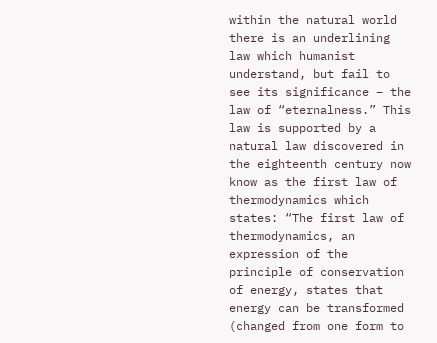within the natural world there is an underlining law which humanist understand, but fail to see its significance – the law of “eternalness.” This law is supported by a natural law discovered in the eighteenth century now know as the first law of thermodynamics which states: “The first law of thermodynamics, an expression of the principle of conservation of energy, states that energy can be transformed (changed from one form to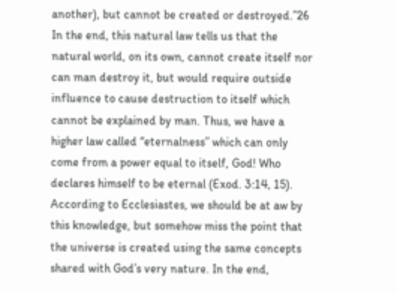another), but cannot be created or destroyed.”26 In the end, this natural law tells us that the natural world, on its own, cannot create itself nor can man destroy it, but would require outside influence to cause destruction to itself which cannot be explained by man. Thus, we have a higher law called “eternalness” which can only come from a power equal to itself, God! Who declares himself to be eternal (Exod. 3:14, 15). According to Ecclesiastes, we should be at aw by this knowledge, but somehow miss the point that the universe is created using the same concepts shared with God’s very nature. In the end,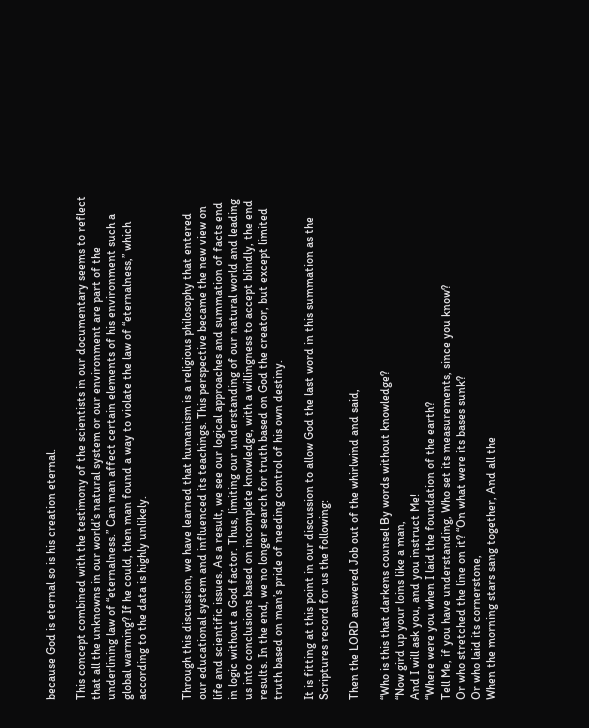because God is eternal so is his creation eternal.

This concept combined with the testimony of the scientists in our documentary seems to reflect that all the unknowns in our world’s natural system or our environment are part of the underlining law of “eternalness.” Can man affect certain elements of his environment such a global warming? If he could, then man found a way to violate the law of “eternalness,” which according to the data is highly unlikely.


Through this discussion, we have learned that humanism is a religious philosophy that entered our educational system and influenced its teachings. This perspective became the new view on life and scientific issues. As a result, we see our logical approaches and summation of facts end in logic without a God factor. Thus, limiting our understanding of our natural world and leading us into conclusions based on incomplete knowledge, with a willingness to accept blindly, the end results. In the end, we no longer search for truth based on God the creator, but except limited truth based on man’s pride of needing control of his own destiny.

It is fitting at this point in our discussion to allow God the last word in this summation as the Scriptures record for us the following:

Then the LORD answered Job out of the whirlwind and said,

“Who is this that darkens counsel By words without knowledge?
“Now gird up your loins like a man,
And I will ask you, and you instruct Me!
“Where were you when I laid the foundation of the earth?
Tell Me, if you have understanding, Who set its measurements, since you know?
Or who stretched the line on it? “On what were its bases sunk?
Or who laid its cornerstone,
When the morning stars sang together, And all the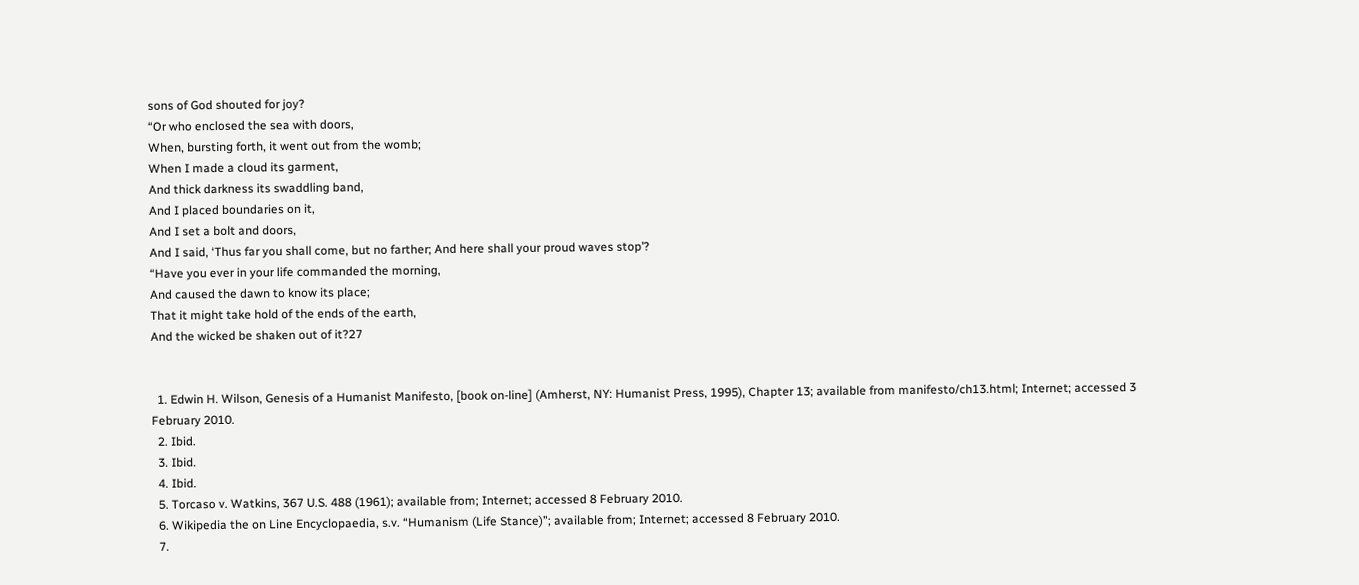sons of God shouted for joy?
“Or who enclosed the sea with doors,
When, bursting forth, it went out from the womb;
When I made a cloud its garment,
And thick darkness its swaddling band,
And I placed boundaries on it,
And I set a bolt and doors,
And I said, ‘Thus far you shall come, but no farther; And here shall your proud waves stop’?
“Have you ever in your life commanded the morning,
And caused the dawn to know its place;
That it might take hold of the ends of the earth,
And the wicked be shaken out of it?27


  1. Edwin H. Wilson, Genesis of a Humanist Manifesto, [book on-line] (Amherst, NY: Humanist Press, 1995), Chapter 13; available from manifesto/ch13.html; Internet; accessed 3 February 2010.
  2. Ibid.
  3. Ibid.
  4. Ibid.
  5. Torcaso v. Watkins, 367 U.S. 488 (1961); available from; Internet; accessed 8 February 2010.
  6. Wikipedia the on Line Encyclopaedia, s.v. “Humanism (Life Stance)”; available from; Internet; accessed 8 February 2010.
  7.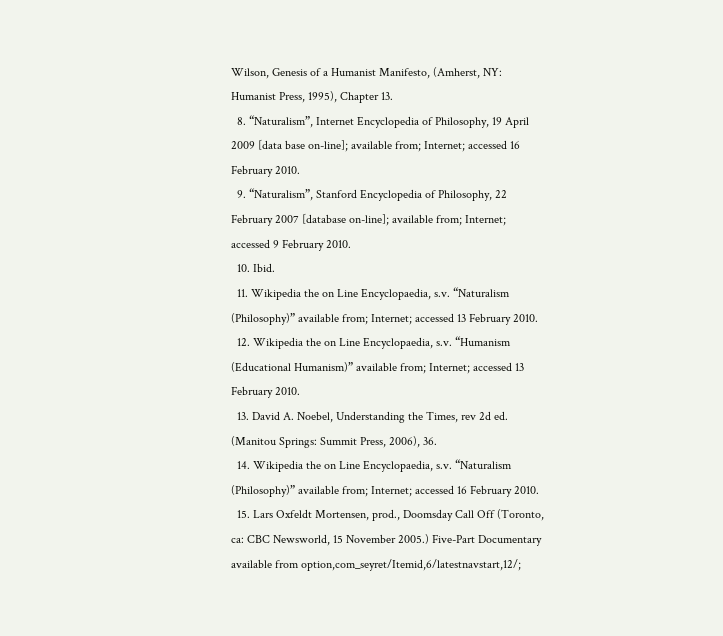Wilson, Genesis of a Humanist Manifesto, (Amherst, NY: Humanist Press, 1995), Chapter 13.
  8. “Naturalism”, Internet Encyclopedia of Philosophy, 19 April 2009 [data base on-line]; available from; Internet; accessed 16 February 2010.
  9. “Naturalism”, Stanford Encyclopedia of Philosophy, 22 February 2007 [database on-line]; available from; Internet; accessed 9 February 2010.
  10. Ibid.
  11. Wikipedia the on Line Encyclopaedia, s.v. “Naturalism (Philosophy)” available from; Internet; accessed 13 February 2010.
  12. Wikipedia the on Line Encyclopaedia, s.v. “Humanism (Educational Humanism)” available from; Internet; accessed 13 February 2010.
  13. David A. Noebel, Understanding the Times, rev 2d ed. (Manitou Springs: Summit Press, 2006), 36.
  14. Wikipedia the on Line Encyclopaedia, s.v. “Naturalism (Philosophy)” available from; Internet; accessed 16 February 2010.
  15. Lars Oxfeldt Mortensen, prod., Doomsday Call Off (Toronto, ca: CBC Newsworld, 15 November 2005.) Five-Part Documentary available from option,com_seyret/Itemid,6/latestnavstart,12/;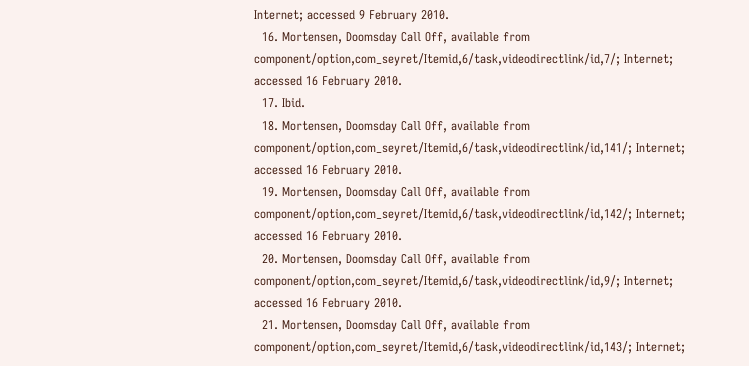Internet; accessed 9 February 2010.
  16. Mortensen, Doomsday Call Off, available from component/option,com_seyret/Itemid,6/task,videodirectlink/id,7/; Internet; accessed 16 February 2010.
  17. Ibid.
  18. Mortensen, Doomsday Call Off, available from component/option,com_seyret/Itemid,6/task,videodirectlink/id,141/; Internet; accessed 16 February 2010.
  19. Mortensen, Doomsday Call Off, available from component/option,com_seyret/Itemid,6/task,videodirectlink/id,142/; Internet; accessed 16 February 2010.
  20. Mortensen, Doomsday Call Off, available from component/option,com_seyret/Itemid,6/task,videodirectlink/id,9/; Internet; accessed 16 February 2010.
  21. Mortensen, Doomsday Call Off, available from component/option,com_seyret/Itemid,6/task,videodirectlink/id,143/; Internet;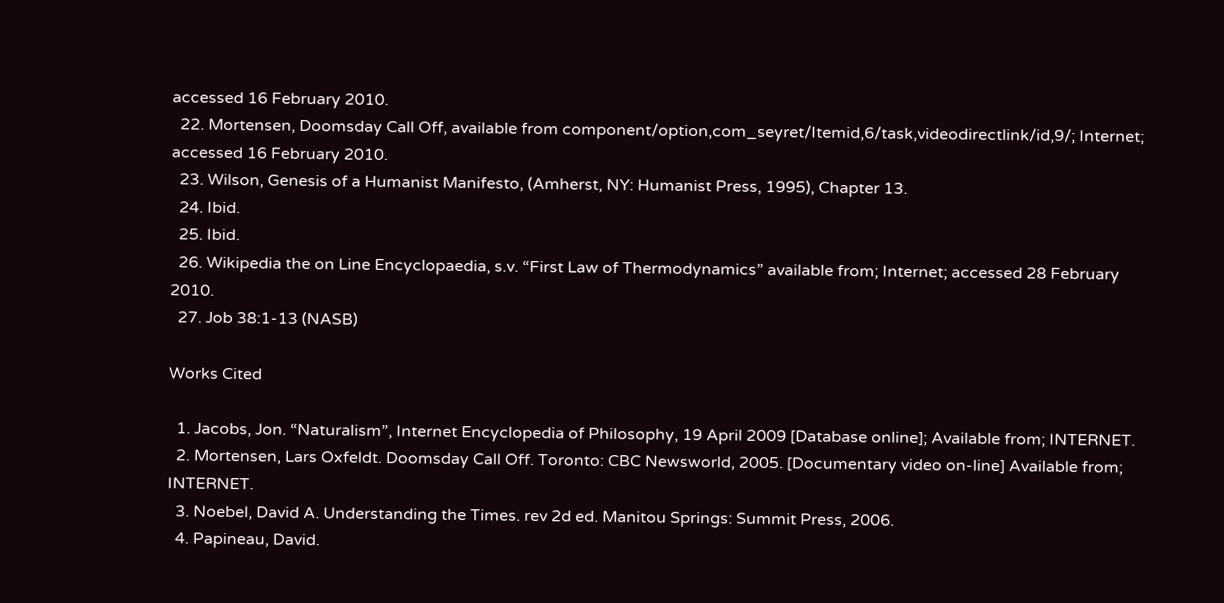accessed 16 February 2010.
  22. Mortensen, Doomsday Call Off, available from component/option,com_seyret/Itemid,6/task,videodirectlink/id,9/; Internet; accessed 16 February 2010.
  23. Wilson, Genesis of a Humanist Manifesto, (Amherst, NY: Humanist Press, 1995), Chapter 13.
  24. Ibid.
  25. Ibid.
  26. Wikipedia the on Line Encyclopaedia, s.v. “First Law of Thermodynamics” available from; Internet; accessed 28 February 2010.
  27. Job 38:1-13 (NASB)

Works Cited

  1. Jacobs, Jon. “Naturalism”, Internet Encyclopedia of Philosophy, 19 April 2009 [Database online]; Available from; INTERNET.
  2. Mortensen, Lars Oxfeldt. Doomsday Call Off. Toronto: CBC Newsworld, 2005. [Documentary video on-line] Available from; INTERNET.
  3. Noebel, David A. Understanding the Times. rev 2d ed. Manitou Springs: Summit Press, 2006.
  4. Papineau, David.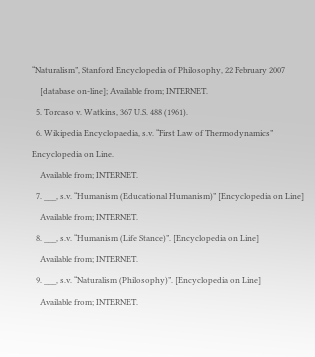“Naturalism”, Stanford Encyclopedia of Philosophy, 22 February 2007
    [database on-line]; Available from; INTERNET.
  5. Torcaso v. Watkins, 367 U.S. 488 (1961).
  6. Wikipedia Encyclopaedia, s.v. “First Law of Thermodynamics” Encyclopedia on Line.
    Available from; INTERNET.
  7. ___, s.v. “Humanism (Educational Humanism)” [Encyclopedia on Line]
    Available from; INTERNET.
  8. ___, s.v. “Humanism (Life Stance)”. [Encyclopedia on Line]
    Available from; INTERNET.
  9. ___, s.v. “Naturalism (Philosophy)”. [Encyclopedia on Line]
    Available from; INTERNET.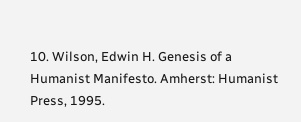10. Wilson, Edwin H. Genesis of a Humanist Manifesto. Amherst: Humanist Press, 1995.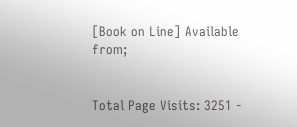[Book on Line] Available from;


Total Page Visits: 3251 -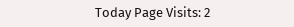Today Page Visits: 2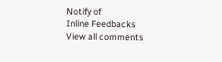Notify of
Inline Feedbacks
View all comments